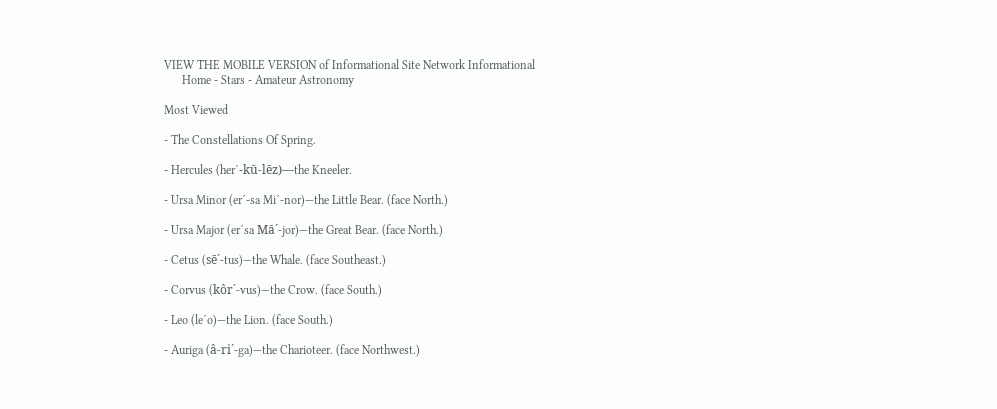VIEW THE MOBILE VERSION of Informational Site Network Informational
      Home - Stars - Amateur Astronomy

Most Viewed

- The Constellations Of Spring.

- Hercules (her´-kū-lēz)—the Kneeler.

- Ursa Minor (er´-sa Mi´-nor)—the Little Bear. (face North.)

- Ursa Major (er´sa Mā´-jor)—the Great Bear. (face North.)

- Cetus (sē´-tus)—the Whale. (face Southeast.)

- Corvus (kôr´-vus)—the Crow. (face South.)

- Leo (le´o)—the Lion. (face South.)

- Auriga (â-ri´-ga)—the Charioteer. (face Northwest.)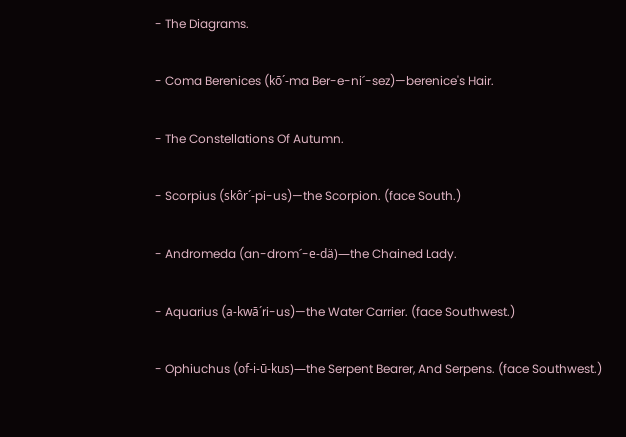- The Diagrams.

- Coma Berenices (kō´-ma Ber-e-ni´-sez)—berenice's Hair.

- The Constellations Of Autumn.

- Scorpius (skôr´-pi-us)—the Scorpion. (face South.)

- Andromeda (an-drom´-e-dä)—the Chained Lady.

- Aquarius (a-kwā´ri-us)—the Water Carrier. (face Southwest.)

- Ophiuchus (of-i-ū-kus)—the Serpent Bearer, And Serpens. (face Southwest.)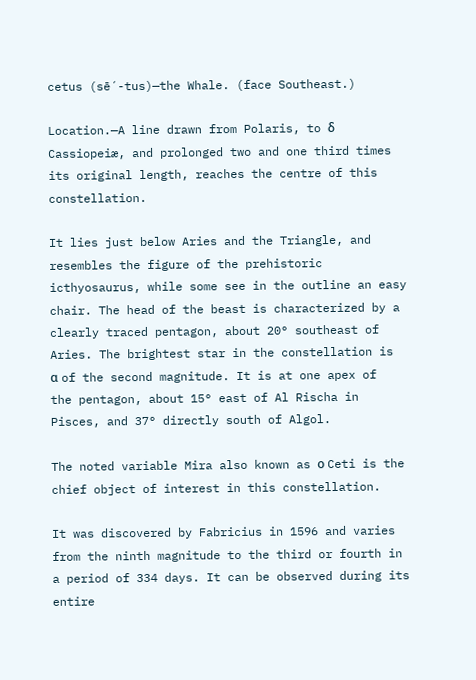cetus (sē´-tus)—the Whale. (face Southeast.)

Location.—A line drawn from Polaris, to δ Cassiopeiæ, and prolonged two and one third times its original length, reaches the centre of this constellation.

It lies just below Aries and the Triangle, and resembles the figure of the prehistoric icthyosaurus, while some see in the outline an easy chair. The head of the beast is characterized by a clearly traced pentagon, about 20° southeast of Aries. The brightest star in the constellation is α of the second magnitude. It is at one apex of the pentagon, about 15° east of Al Rischa in Pisces, and 37° directly south of Algol.

The noted variable Mira also known as ο Ceti is the chief object of interest in this constellation.

It was discovered by Fabricius in 1596 and varies from the ninth magnitude to the third or fourth in a period of 334 days. It can be observed during its entire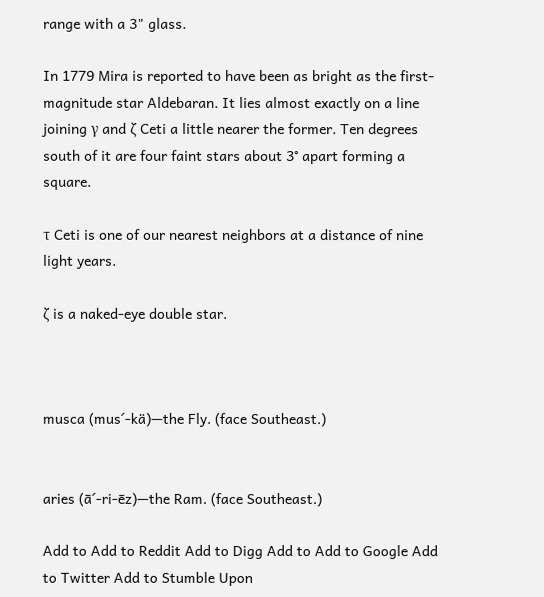range with a 3" glass.

In 1779 Mira is reported to have been as bright as the first-magnitude star Aldebaran. It lies almost exactly on a line joining γ and ζ Ceti a little nearer the former. Ten degrees south of it are four faint stars about 3° apart forming a square.

τ Ceti is one of our nearest neighbors at a distance of nine light years.

ζ is a naked-eye double star.



musca (mus´-kä)—the Fly. (face Southeast.)


aries (ā´-ri-ēz)—the Ram. (face Southeast.)

Add to Add to Reddit Add to Digg Add to Add to Google Add to Twitter Add to Stumble Upon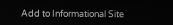Add to Informational Site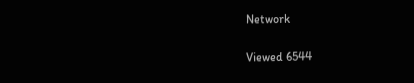Network

Viewed 6544